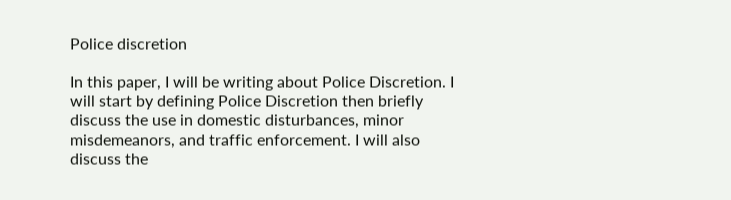Police discretion

In this paper, I will be writing about Police Discretion. I will start by defining Police Discretion then briefly discuss the use in domestic disturbances, minor misdemeanors, and traffic enforcement. I will also discuss the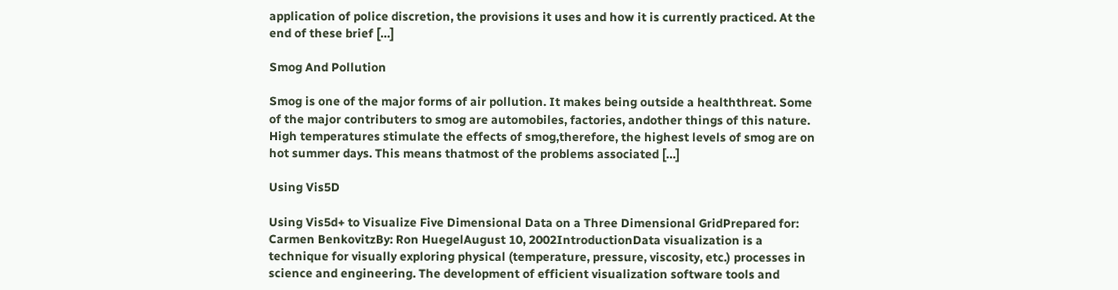application of police discretion, the provisions it uses and how it is currently practiced. At the end of these brief […]

Smog And Pollution

Smog is one of the major forms of air pollution. It makes being outside a healththreat. Some of the major contributers to smog are automobiles, factories, andother things of this nature. High temperatures stimulate the effects of smog,therefore, the highest levels of smog are on hot summer days. This means thatmost of the problems associated […]

Using Vis5D

Using Vis5d+ to Visualize Five Dimensional Data on a Three Dimensional GridPrepared for: Carmen BenkovitzBy: Ron HuegelAugust 10, 2002IntroductionData visualization is a technique for visually exploring physical (temperature, pressure, viscosity, etc.) processes in science and engineering. The development of efficient visualization software tools and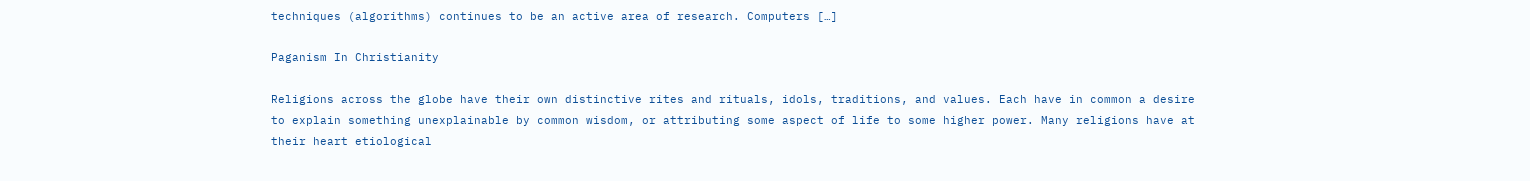techniques (algorithms) continues to be an active area of research. Computers […]

Paganism In Christianity

Religions across the globe have their own distinctive rites and rituals, idols, traditions, and values. Each have in common a desire to explain something unexplainable by common wisdom, or attributing some aspect of life to some higher power. Many religions have at their heart etiological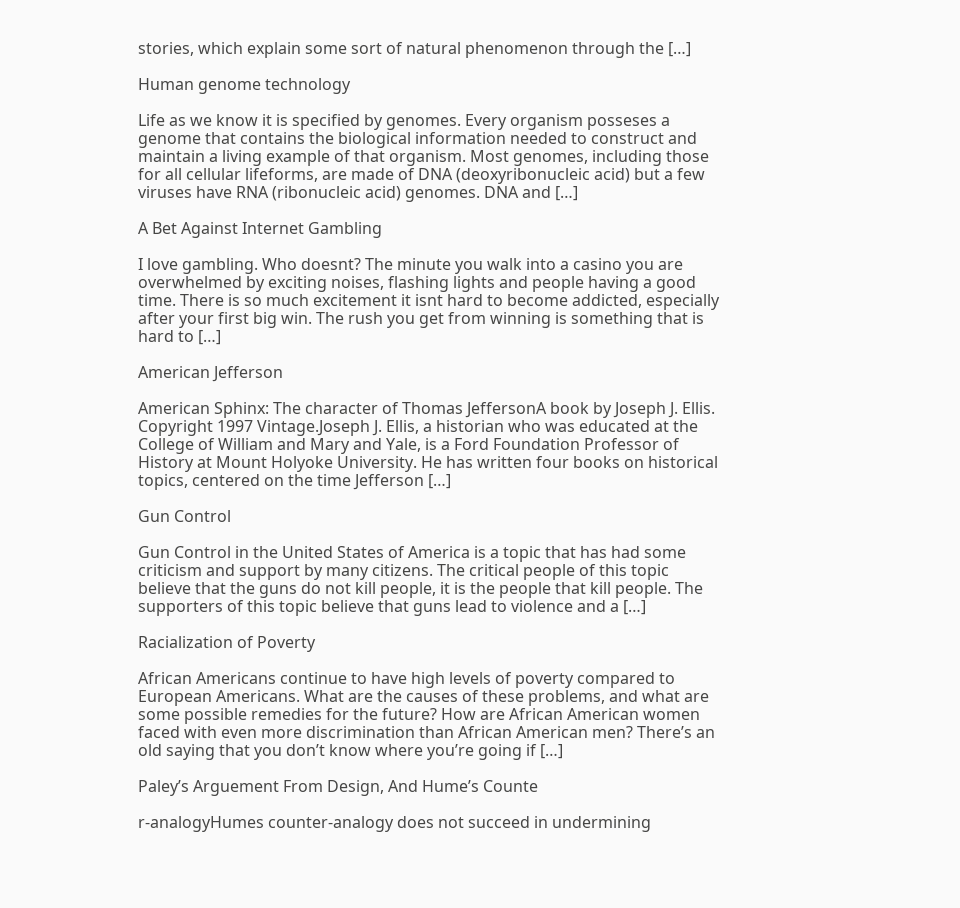stories, which explain some sort of natural phenomenon through the […]

Human genome technology

Life as we know it is specified by genomes. Every organism posseses a genome that contains the biological information needed to construct and maintain a living example of that organism. Most genomes, including those for all cellular lifeforms, are made of DNA (deoxyribonucleic acid) but a few viruses have RNA (ribonucleic acid) genomes. DNA and […]

A Bet Against Internet Gambling

I love gambling. Who doesnt? The minute you walk into a casino you are overwhelmed by exciting noises, flashing lights and people having a good time. There is so much excitement it isnt hard to become addicted, especially after your first big win. The rush you get from winning is something that is hard to […]

American Jefferson

American Sphinx: The character of Thomas JeffersonA book by Joseph J. Ellis. Copyright 1997 Vintage.Joseph J. Ellis, a historian who was educated at the College of William and Mary and Yale, is a Ford Foundation Professor of History at Mount Holyoke University. He has written four books on historical topics, centered on the time Jefferson […]

Gun Control

Gun Control in the United States of America is a topic that has had some criticism and support by many citizens. The critical people of this topic believe that the guns do not kill people, it is the people that kill people. The supporters of this topic believe that guns lead to violence and a […]

Racialization of Poverty

African Americans continue to have high levels of poverty compared to European Americans. What are the causes of these problems, and what are some possible remedies for the future? How are African American women faced with even more discrimination than African American men? There’s an old saying that you don’t know where you’re going if […]

Paley’s Arguement From Design, And Hume’s Counte

r-analogyHumes counter-analogy does not succeed in undermining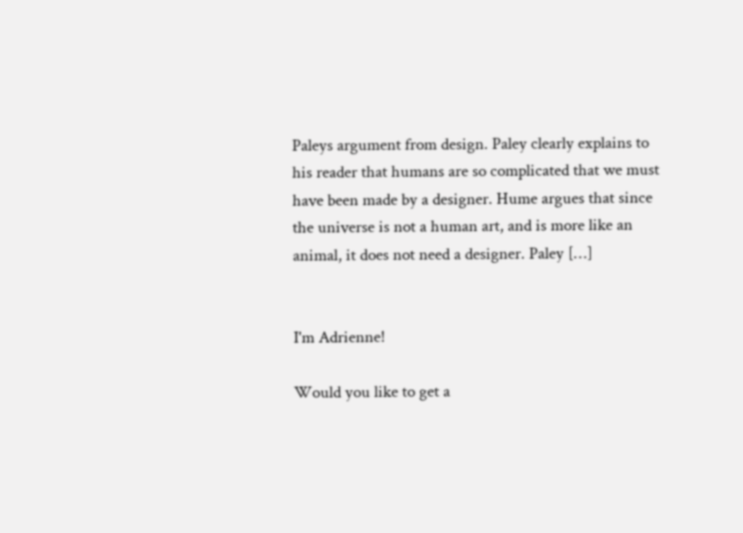Paleys argument from design. Paley clearly explains to his reader that humans are so complicated that we must have been made by a designer. Hume argues that since the universe is not a human art, and is more like an animal, it does not need a designer. Paley […]


I'm Adrienne!

Would you like to get a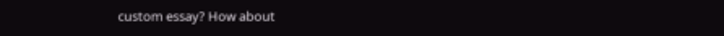custom essay? How about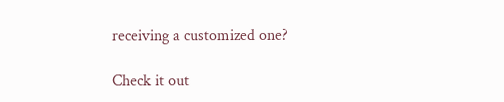receiving a customized one?

Check it out